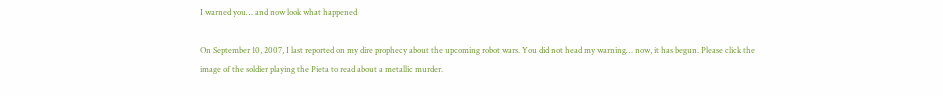I warned you… and now look what happened

On September 10, 2007, I last reported on my dire prophecy about the upcoming robot wars. You did not head my warning… now, it has begun. Please click the image of the soldier playing the Pieta to read about a metallic murder.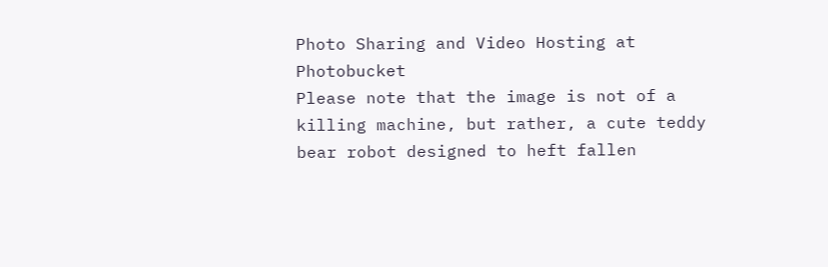Photo Sharing and Video Hosting at Photobucket
Please note that the image is not of a killing machine, but rather, a cute teddy bear robot designed to heft fallen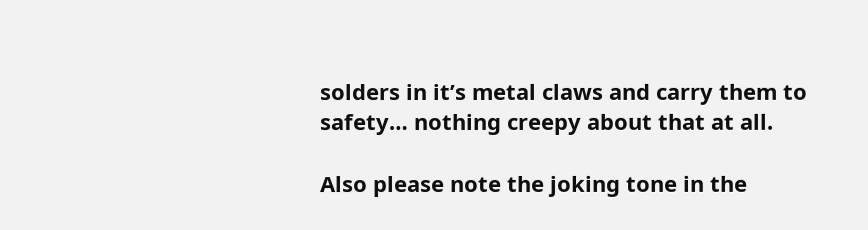solders in it’s metal claws and carry them to safety… nothing creepy about that at all.

Also please note the joking tone in the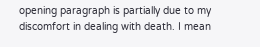opening paragraph is partially due to my discomfort in dealing with death. I mean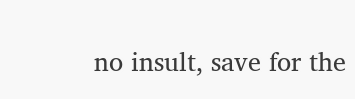no insult, save for the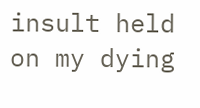insult held on my dying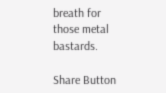breath for those metal bastards.

Share Button